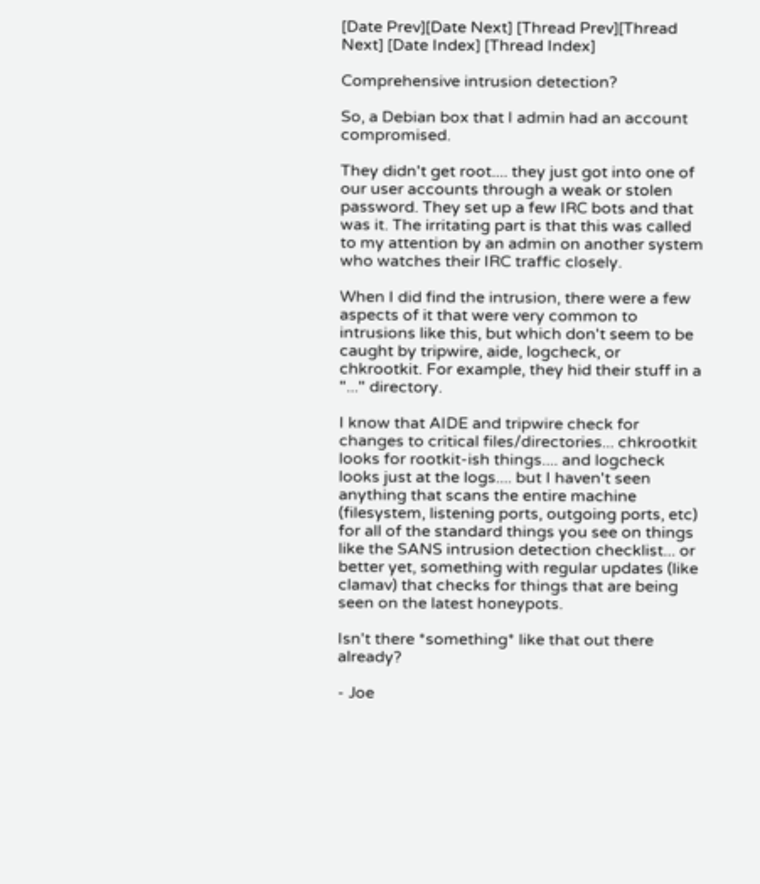[Date Prev][Date Next] [Thread Prev][Thread Next] [Date Index] [Thread Index]

Comprehensive intrusion detection?

So, a Debian box that I admin had an account compromised.

They didn't get root.... they just got into one of our user accounts through a weak or stolen password. They set up a few IRC bots and that was it. The irritating part is that this was called to my attention by an admin on another system who watches their IRC traffic closely.

When I did find the intrusion, there were a few aspects of it that were very common to intrusions like this, but which don't seem to be caught by tripwire, aide, logcheck, or chkrootkit. For example, they hid their stuff in a "..." directory.

I know that AIDE and tripwire check for changes to critical files/directories... chkrootkit looks for rootkit-ish things.... and logcheck looks just at the logs.... but I haven't seen anything that scans the entire machine (filesystem, listening ports, outgoing ports, etc) for all of the standard things you see on things like the SANS intrusion detection checklist... or better yet, something with regular updates (like clamav) that checks for things that are being seen on the latest honeypots.

Isn't there *something* like that out there already?

- Joe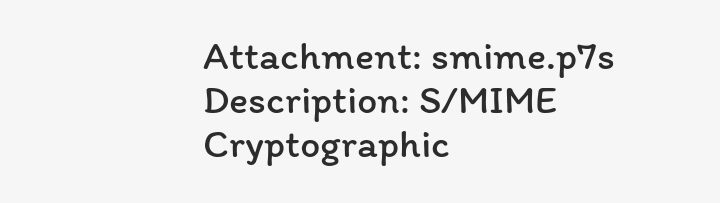Attachment: smime.p7s
Description: S/MIME Cryptographic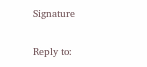Signature

Reply to: